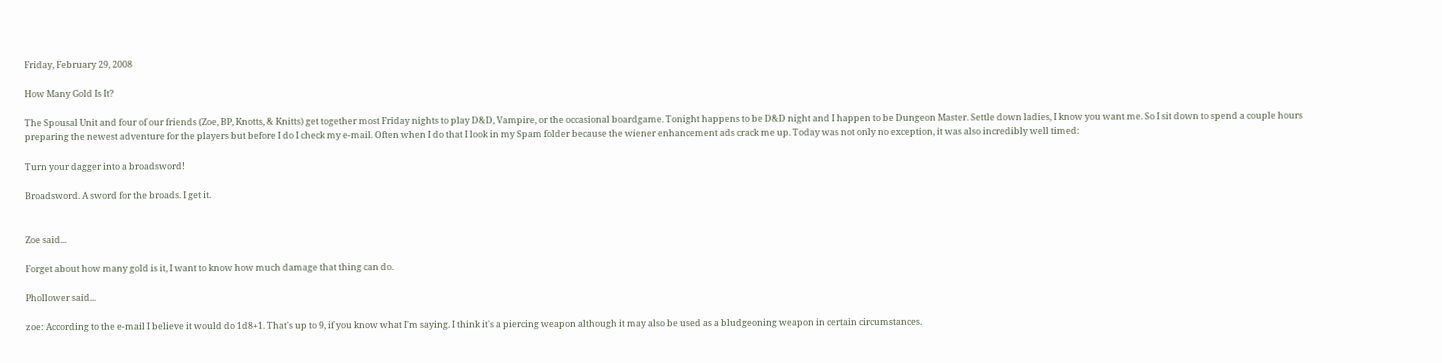Friday, February 29, 2008

How Many Gold Is It?

The Spousal Unit and four of our friends (Zoe, BP, Knotts, & Knitts) get together most Friday nights to play D&D, Vampire, or the occasional boardgame. Tonight happens to be D&D night and I happen to be Dungeon Master. Settle down ladies, I know you want me. So I sit down to spend a couple hours preparing the newest adventure for the players but before I do I check my e-mail. Often when I do that I look in my Spam folder because the wiener enhancement ads crack me up. Today was not only no exception, it was also incredibly well timed:

Turn your dagger into a broadsword!

Broadsword. A sword for the broads. I get it.


Zoe said...

Forget about how many gold is it, I want to know how much damage that thing can do.

Phollower said...

zoe: According to the e-mail I believe it would do 1d8+1. That's up to 9, if you know what I'm saying. I think it's a piercing weapon although it may also be used as a bludgeoning weapon in certain circumstances.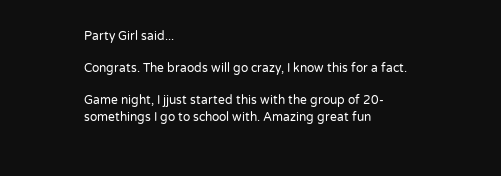Party Girl said...

Congrats. The braods will go crazy, I know this for a fact.

Game night, I jjust started this with the group of 20-somethings I go to school with. Amazing great fun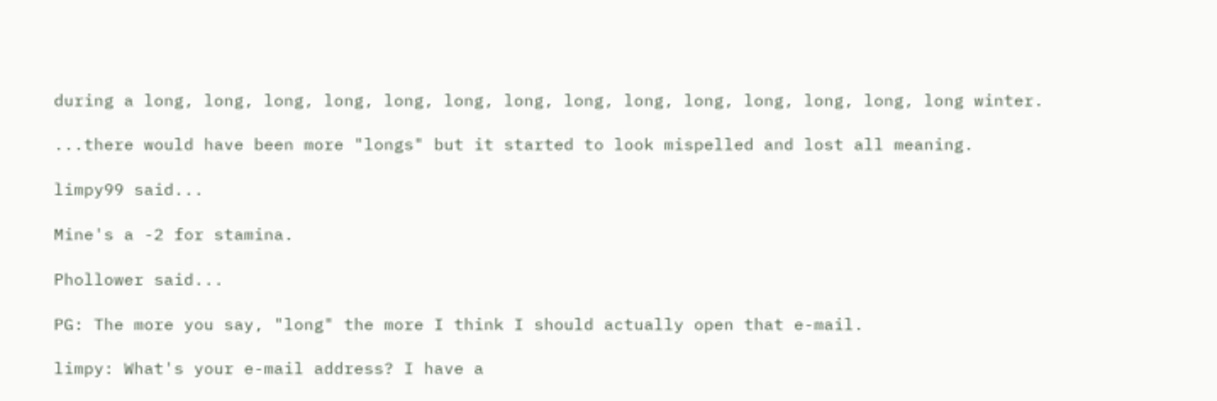during a long, long, long, long, long, long, long, long, long, long, long, long, long, long winter.

...there would have been more "longs" but it started to look mispelled and lost all meaning.

limpy99 said...

Mine's a -2 for stamina.

Phollower said...

PG: The more you say, "long" the more I think I should actually open that e-mail.

limpy: What's your e-mail address? I have a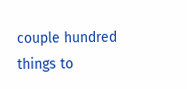couple hundred things to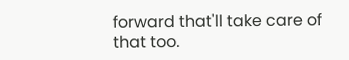forward that'll take care of that too.